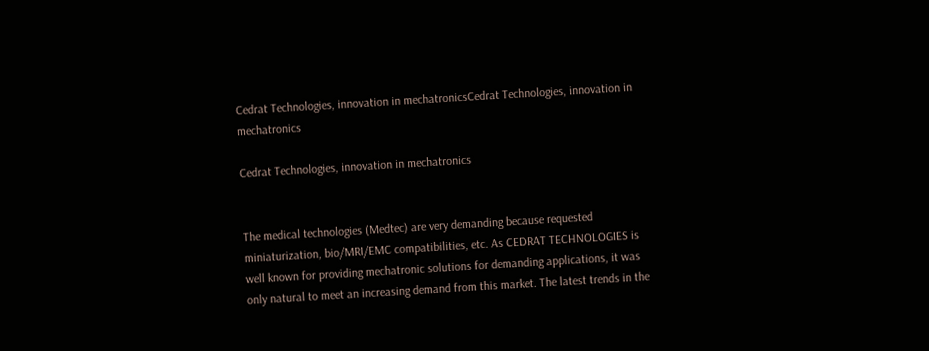Cedrat Technologies, innovation in mechatronicsCedrat Technologies, innovation in mechatronics

Cedrat Technologies, innovation in mechatronics


The medical technologies (Medtec) are very demanding because requested miniaturization, bio/MRI/EMC compatibilities, etc. As CEDRAT TECHNOLOGIES is well known for providing mechatronic solutions for demanding applications, it was only natural to meet an increasing demand from this market. The latest trends in the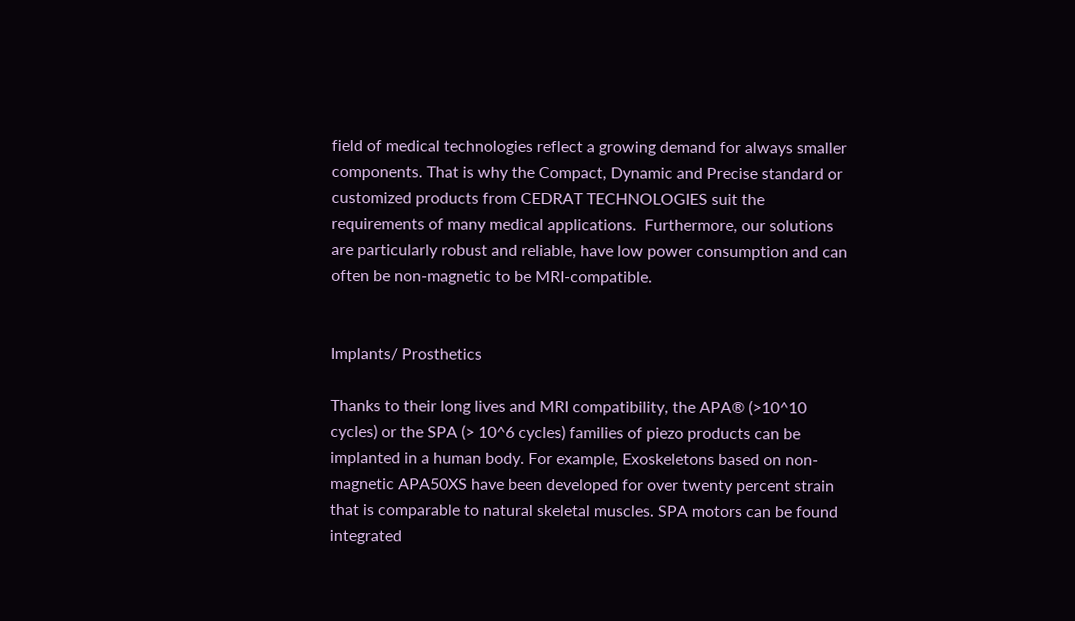field of medical technologies reflect a growing demand for always smaller components. That is why the Compact, Dynamic and Precise standard or customized products from CEDRAT TECHNOLOGIES suit the requirements of many medical applications.  Furthermore, our solutions are particularly robust and reliable, have low power consumption and can often be non-magnetic to be MRI-compatible.


Implants/ Prosthetics

Thanks to their long lives and MRI compatibility, the APA® (>10^10 cycles) or the SPA (> 10^6 cycles) families of piezo products can be implanted in a human body. For example, Exoskeletons based on non-magnetic APA50XS have been developed for over twenty percent strain that is comparable to natural skeletal muscles. SPA motors can be found integrated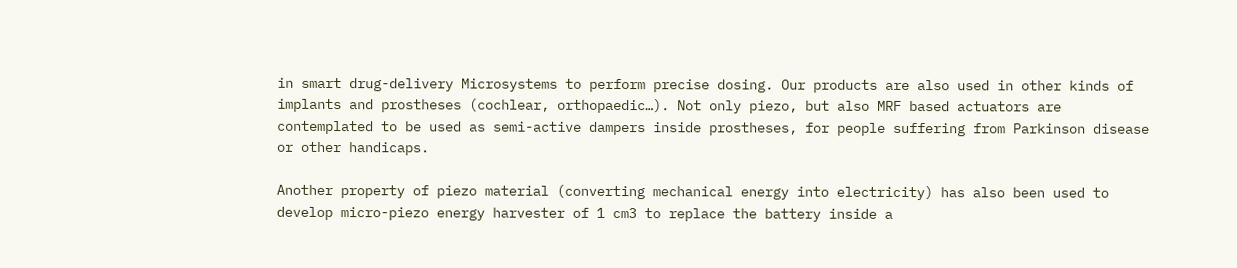in smart drug-delivery Microsystems to perform precise dosing. Our products are also used in other kinds of implants and prostheses (cochlear, orthopaedic…). Not only piezo, but also MRF based actuators are contemplated to be used as semi-active dampers inside prostheses, for people suffering from Parkinson disease or other handicaps.

Another property of piezo material (converting mechanical energy into electricity) has also been used to develop micro-piezo energy harvester of 1 cm3 to replace the battery inside a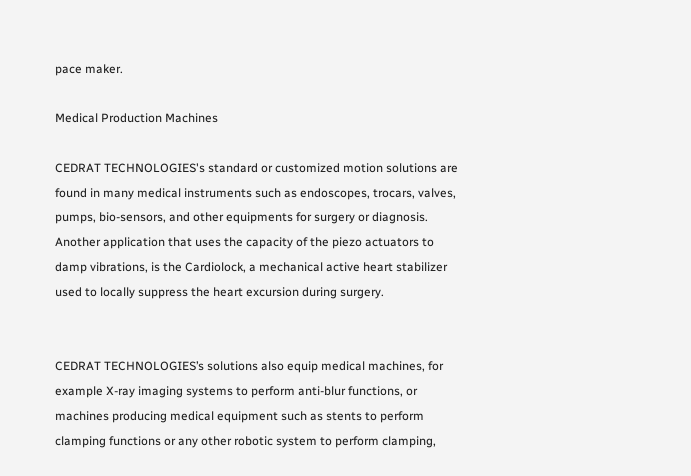pace maker.

Medical Production Machines

CEDRAT TECHNOLOGIES's standard or customized motion solutions are found in many medical instruments such as endoscopes, trocars, valves, pumps, bio-sensors, and other equipments for surgery or diagnosis. Another application that uses the capacity of the piezo actuators to damp vibrations, is the Cardiolock, a mechanical active heart stabilizer used to locally suppress the heart excursion during surgery.


CEDRAT TECHNOLOGIES’s solutions also equip medical machines, for example X-ray imaging systems to perform anti-blur functions, or machines producing medical equipment such as stents to perform clamping functions or any other robotic system to perform clamping,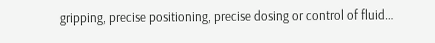gripping, precise positioning, precise dosing or control of fluid…